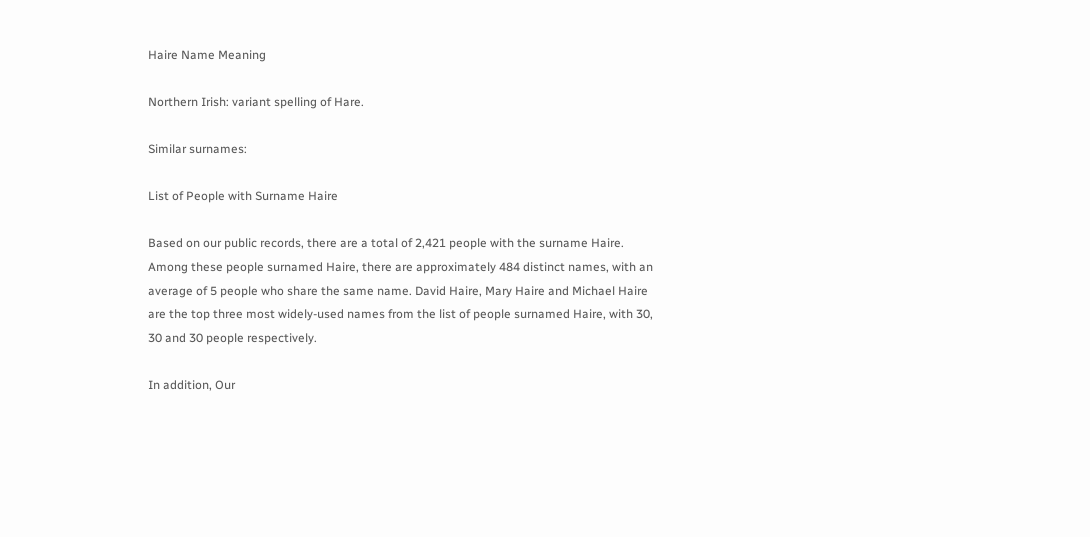Haire Name Meaning

Northern Irish: variant spelling of Hare.

Similar surnames:

List of People with Surname Haire

Based on our public records, there are a total of 2,421 people with the surname Haire. Among these people surnamed Haire, there are approximately 484 distinct names, with an average of 5 people who share the same name. David Haire, Mary Haire and Michael Haire are the top three most widely-used names from the list of people surnamed Haire, with 30, 30 and 30 people respectively.

In addition, Our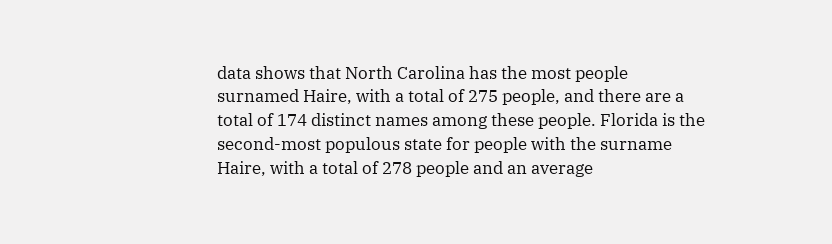data shows that North Carolina has the most people surnamed Haire, with a total of 275 people, and there are a total of 174 distinct names among these people. Florida is the second-most populous state for people with the surname Haire, with a total of 278 people and an average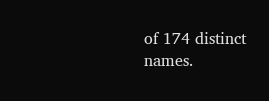of 174 distinct names.